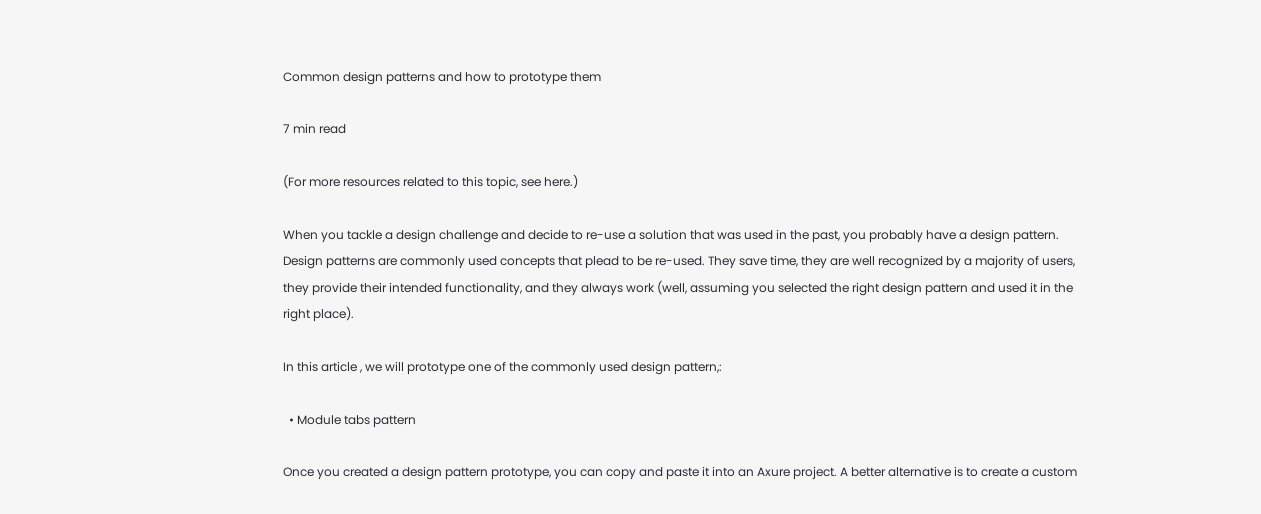Common design patterns and how to prototype them

7 min read

(For more resources related to this topic, see here.)

When you tackle a design challenge and decide to re-use a solution that was used in the past, you probably have a design pattern. Design patterns are commonly used concepts that plead to be re-used. They save time, they are well recognized by a majority of users, they provide their intended functionality, and they always work (well, assuming you selected the right design pattern and used it in the right place).

In this article , we will prototype one of the commonly used design pattern,:

  • Module tabs pattern

Once you created a design pattern prototype, you can copy and paste it into an Axure project. A better alternative is to create a custom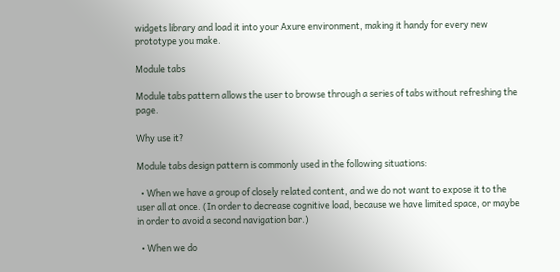widgets library and load it into your Axure environment, making it handy for every new prototype you make.

Module tabs

Module tabs pattern allows the user to browse through a series of tabs without refreshing the page.

Why use it?

Module tabs design pattern is commonly used in the following situations:

  • When we have a group of closely related content, and we do not want to expose it to the user all at once. (In order to decrease cognitive load, because we have limited space, or maybe in order to avoid a second navigation bar.)

  • When we do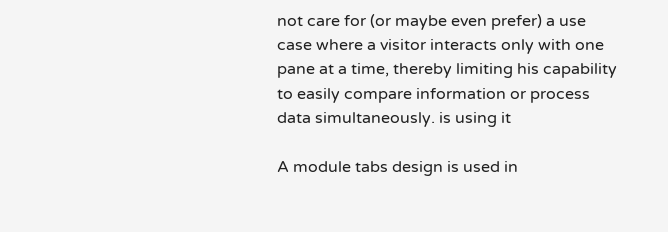not care for (or maybe even prefer) a use case where a visitor interacts only with one pane at a time, thereby limiting his capability to easily compare information or process data simultaneously. is using it

A module tabs design is used in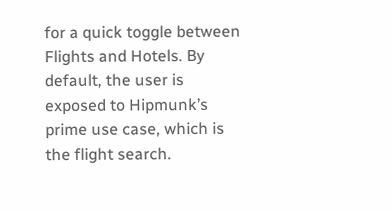for a quick toggle between Flights and Hotels. By default, the user is exposed to Hipmunk’s prime use case, which is the flight search.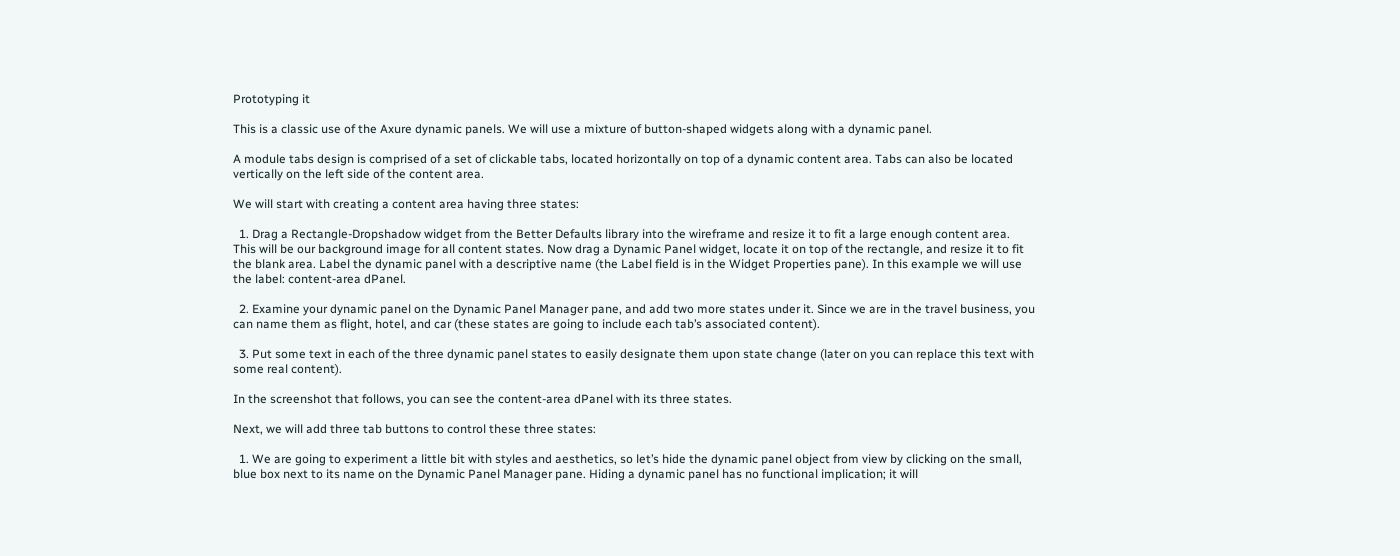Prototyping it

This is a classic use of the Axure dynamic panels. We will use a mixture of button-shaped widgets along with a dynamic panel.

A module tabs design is comprised of a set of clickable tabs, located horizontally on top of a dynamic content area. Tabs can also be located vertically on the left side of the content area.

We will start with creating a content area having three states:

  1. Drag a Rectangle-Dropshadow widget from the Better Defaults library into the wireframe and resize it to fit a large enough content area. This will be our background image for all content states. Now drag a Dynamic Panel widget, locate it on top of the rectangle, and resize it to fit the blank area. Label the dynamic panel with a descriptive name (the Label field is in the Widget Properties pane). In this example we will use the label: content-area dPanel.

  2. Examine your dynamic panel on the Dynamic Panel Manager pane, and add two more states under it. Since we are in the travel business, you can name them as flight, hotel, and car (these states are going to include each tab’s associated content).

  3. Put some text in each of the three dynamic panel states to easily designate them upon state change (later on you can replace this text with some real content).

In the screenshot that follows, you can see the content-area dPanel with its three states.

Next, we will add three tab buttons to control these three states:

  1. We are going to experiment a little bit with styles and aesthetics, so let’s hide the dynamic panel object from view by clicking on the small, blue box next to its name on the Dynamic Panel Manager pane. Hiding a dynamic panel has no functional implication; it will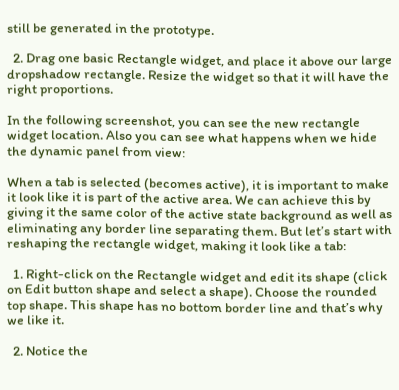still be generated in the prototype.

  2. Drag one basic Rectangle widget, and place it above our large dropshadow rectangle. Resize the widget so that it will have the right proportions.

In the following screenshot, you can see the new rectangle widget location. Also you can see what happens when we hide the dynamic panel from view:

When a tab is selected (becomes active), it is important to make it look like it is part of the active area. We can achieve this by giving it the same color of the active state background as well as eliminating any border line separating them. But let’s start with reshaping the rectangle widget, making it look like a tab:

  1. Right-click on the Rectangle widget and edit its shape (click on Edit button shape and select a shape). Choose the rounded top shape. This shape has no bottom border line and that’s why we like it.

  2. Notice the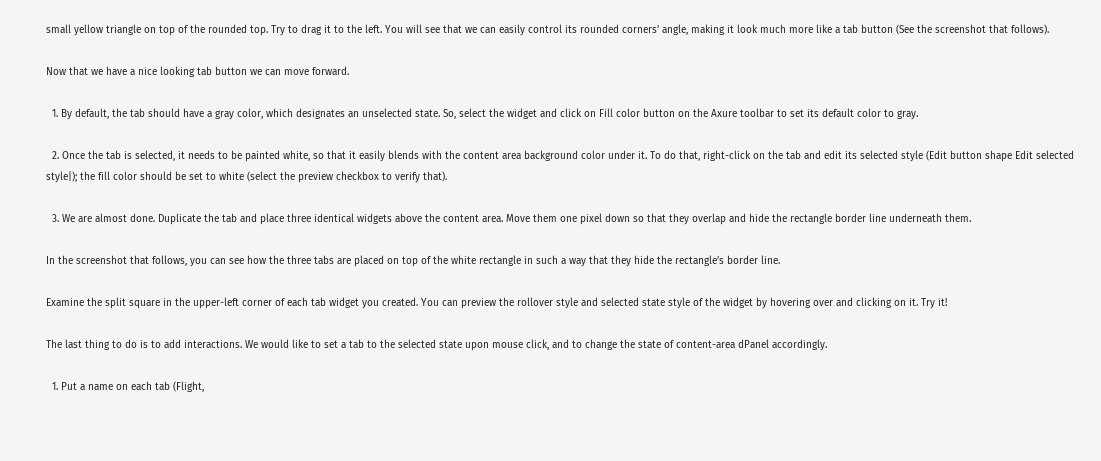small yellow triangle on top of the rounded top. Try to drag it to the left. You will see that we can easily control its rounded corners’ angle, making it look much more like a tab button (See the screenshot that follows).

Now that we have a nice looking tab button we can move forward.

  1. By default, the tab should have a gray color, which designates an unselected state. So, select the widget and click on Fill color button on the Axure toolbar to set its default color to gray.

  2. Once the tab is selected, it needs to be painted white, so that it easily blends with the content area background color under it. To do that, right-click on the tab and edit its selected style (Edit button shape Edit selected style|); the fill color should be set to white (select the preview checkbox to verify that).

  3. We are almost done. Duplicate the tab and place three identical widgets above the content area. Move them one pixel down so that they overlap and hide the rectangle border line underneath them.

In the screenshot that follows, you can see how the three tabs are placed on top of the white rectangle in such a way that they hide the rectangle’s border line.

Examine the split square in the upper-left corner of each tab widget you created. You can preview the rollover style and selected state style of the widget by hovering over and clicking on it. Try it!

The last thing to do is to add interactions. We would like to set a tab to the selected state upon mouse click, and to change the state of content-area dPanel accordingly.

  1. Put a name on each tab (Flight,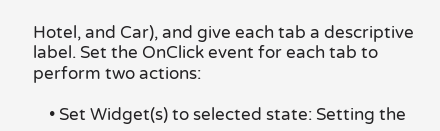Hotel, and Car), and give each tab a descriptive label. Set the OnClick event for each tab to perform two actions:

    • Set Widget(s) to selected state: Setting the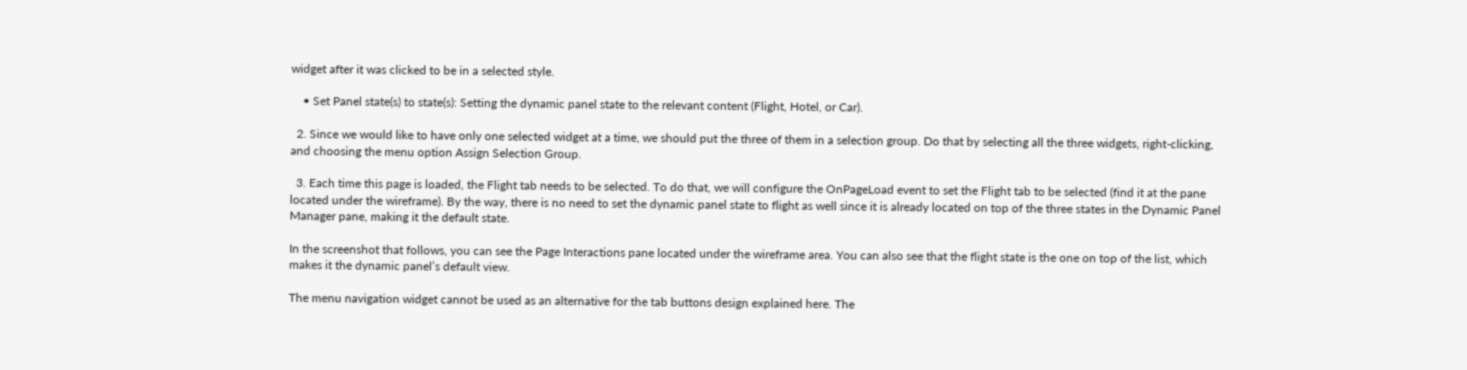widget after it was clicked to be in a selected style.

    • Set Panel state(s) to state(s): Setting the dynamic panel state to the relevant content (Flight, Hotel, or Car).

  2. Since we would like to have only one selected widget at a time, we should put the three of them in a selection group. Do that by selecting all the three widgets, right-clicking, and choosing the menu option Assign Selection Group.

  3. Each time this page is loaded, the Flight tab needs to be selected. To do that, we will configure the OnPageLoad event to set the Flight tab to be selected (find it at the pane located under the wireframe). By the way, there is no need to set the dynamic panel state to flight as well since it is already located on top of the three states in the Dynamic Panel Manager pane, making it the default state.

In the screenshot that follows, you can see the Page Interactions pane located under the wireframe area. You can also see that the flight state is the one on top of the list, which makes it the dynamic panel’s default view.

The menu navigation widget cannot be used as an alternative for the tab buttons design explained here. The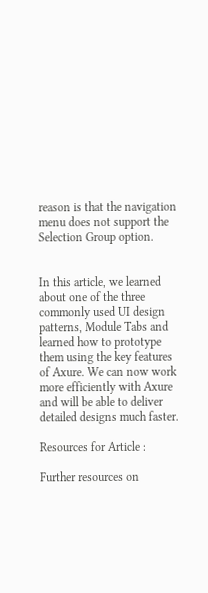reason is that the navigation menu does not support the Selection Group option.


In this article, we learned about one of the three commonly used UI design patterns, Module Tabs and learned how to prototype them using the key features of Axure. We can now work more efficiently with Axure and will be able to deliver detailed designs much faster.

Resources for Article :

Further resources on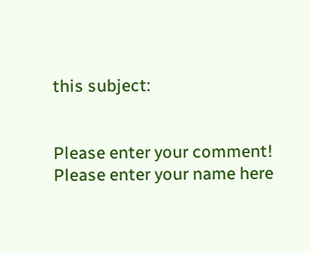this subject:


Please enter your comment!
Please enter your name here